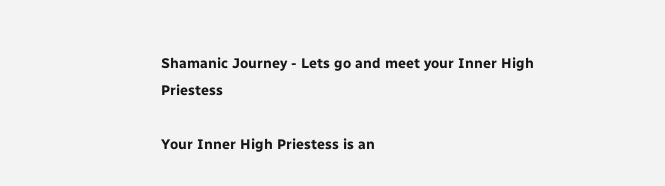Shamanic Journey - Lets go and meet your Inner High Priestess

Your Inner High Priestess is an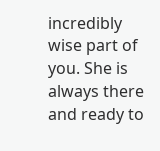incredibly wise part of you. She is always there and ready to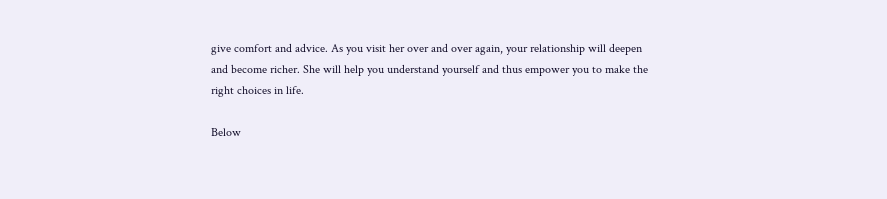give comfort and advice. As you visit her over and over again, your relationship will deepen and become richer. She will help you understand yourself and thus empower you to make the right choices in life.

Below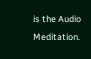is the Audio Meditation.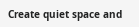Create quiet space and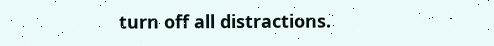turn off all distractions.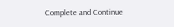Complete and Continue